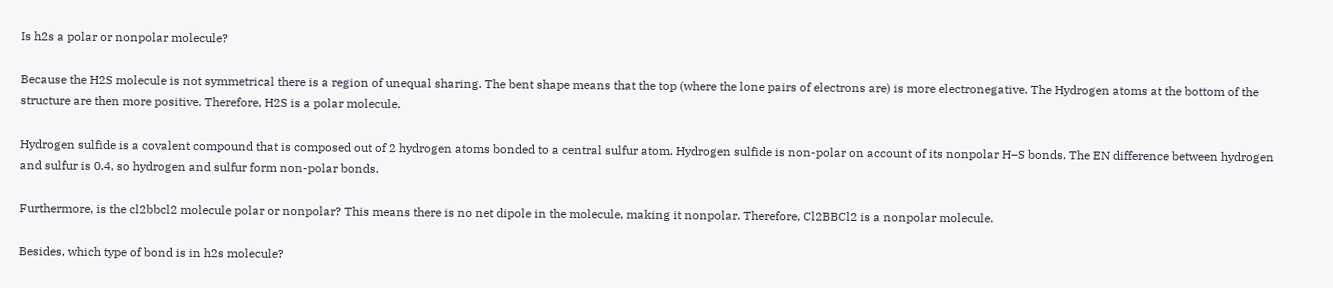Is h2s a polar or nonpolar molecule?

Because the H2S molecule is not symmetrical there is a region of unequal sharing. The bent shape means that the top (where the lone pairs of electrons are) is more electronegative. The Hydrogen atoms at the bottom of the structure are then more positive. Therefore, H2S is a polar molecule.

Hydrogen sulfide is a covalent compound that is composed out of 2 hydrogen atoms bonded to a central sulfur atom. Hydrogen sulfide is non-polar on account of its nonpolar H–S bonds. The EN difference between hydrogen and sulfur is 0.4, so hydrogen and sulfur form non-polar bonds.

Furthermore, is the cl2bbcl2 molecule polar or nonpolar? This means there is no net dipole in the molecule, making it nonpolar. Therefore, Cl2BBCl2 is a nonpolar molecule.

Besides, which type of bond is in h2s molecule?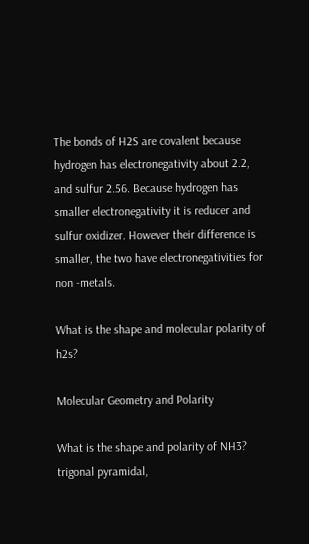The bonds of H2S are covalent because hydrogen has electronegativity about 2.2, and sulfur 2.56. Because hydrogen has smaller electronegativity it is reducer and sulfur oxidizer. However their difference is smaller, the two have electronegativities for non -metals.

What is the shape and molecular polarity of h2s?

Molecular Geometry and Polarity

What is the shape and polarity of NH3? trigonal pyramidal,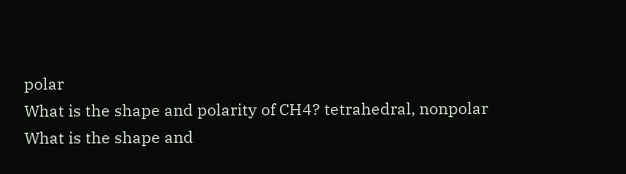polar
What is the shape and polarity of CH4? tetrahedral, nonpolar
What is the shape and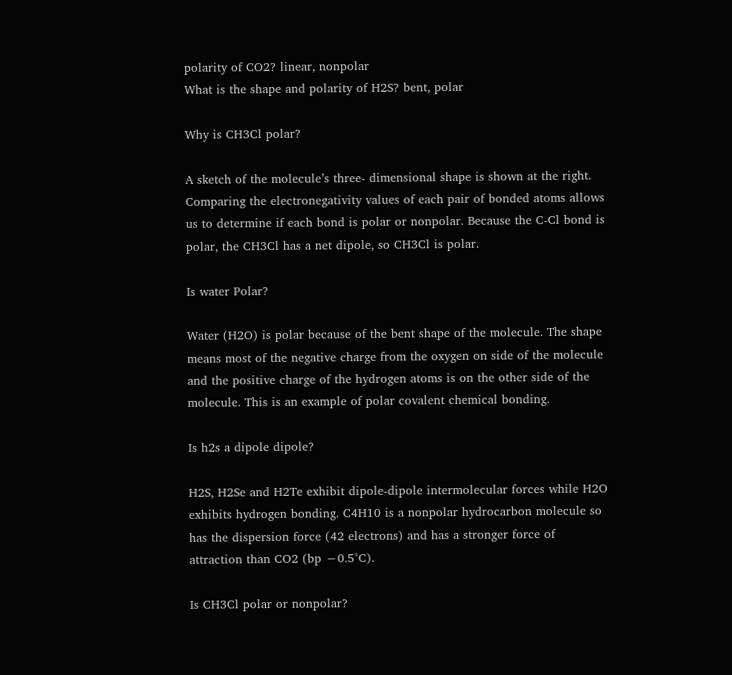polarity of CO2? linear, nonpolar
What is the shape and polarity of H2S? bent, polar

Why is CH3Cl polar?

A sketch of the molecule’s three- dimensional shape is shown at the right. Comparing the electronegativity values of each pair of bonded atoms allows us to determine if each bond is polar or nonpolar. Because the C-Cl bond is polar, the CH3Cl has a net dipole, so CH3Cl is polar.

Is water Polar?

Water (H2O) is polar because of the bent shape of the molecule. The shape means most of the negative charge from the oxygen on side of the molecule and the positive charge of the hydrogen atoms is on the other side of the molecule. This is an example of polar covalent chemical bonding.

Is h2s a dipole dipole?

H2S, H2Se and H2Te exhibit dipole-dipole intermolecular forces while H2O exhibits hydrogen bonding. C4H10 is a nonpolar hydrocarbon molecule so has the dispersion force (42 electrons) and has a stronger force of attraction than CO2 (bp −0.5°C).

Is CH3Cl polar or nonpolar?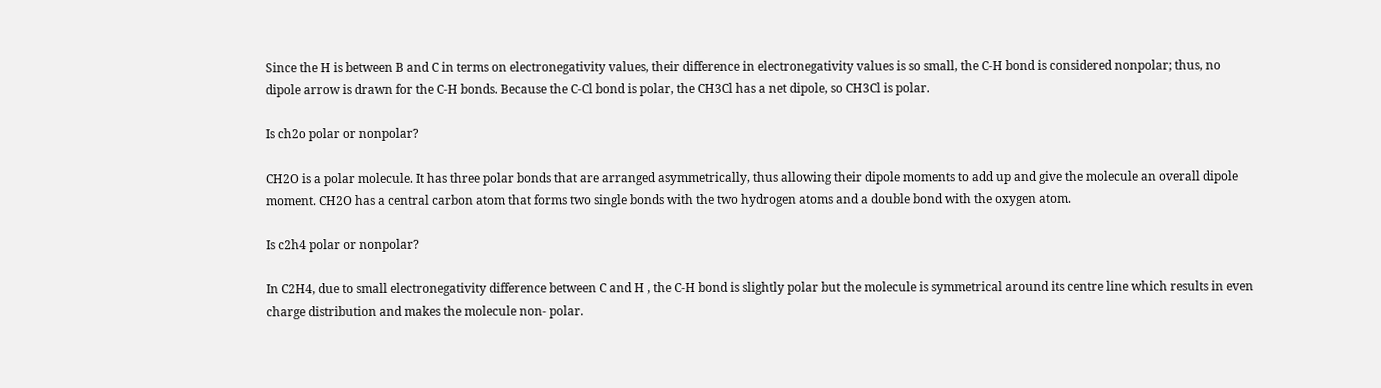Since the H is between B and C in terms on electronegativity values, their difference in electronegativity values is so small, the C-H bond is considered nonpolar; thus, no dipole arrow is drawn for the C-H bonds. Because the C-Cl bond is polar, the CH3Cl has a net dipole, so CH3Cl is polar.

Is ch2o polar or nonpolar?

CH2O is a polar molecule. It has three polar bonds that are arranged asymmetrically, thus allowing their dipole moments to add up and give the molecule an overall dipole moment. CH2O has a central carbon atom that forms two single bonds with the two hydrogen atoms and a double bond with the oxygen atom.

Is c2h4 polar or nonpolar?

In C2H4, due to small electronegativity difference between C and H , the C-H bond is slightly polar but the molecule is symmetrical around its centre line which results in even charge distribution and makes the molecule non- polar.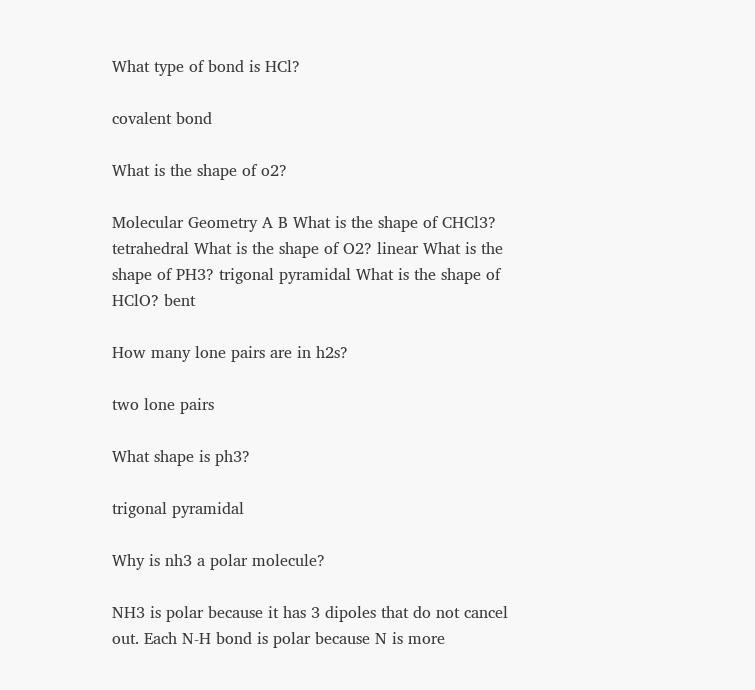What type of bond is HCl?

covalent bond

What is the shape of o2?

Molecular Geometry A B What is the shape of CHCl3? tetrahedral What is the shape of O2? linear What is the shape of PH3? trigonal pyramidal What is the shape of HClO? bent

How many lone pairs are in h2s?

two lone pairs

What shape is ph3?

trigonal pyramidal

Why is nh3 a polar molecule?

NH3 is polar because it has 3 dipoles that do not cancel out. Each N-H bond is polar because N is more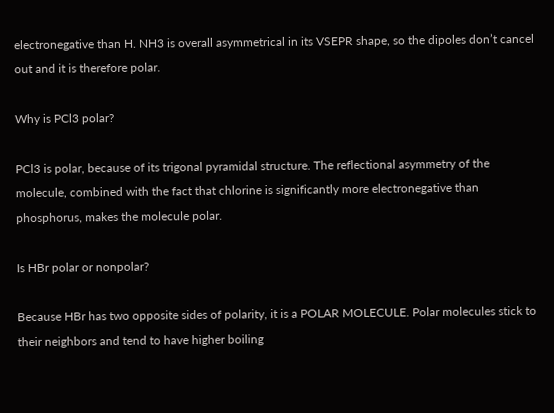electronegative than H. NH3 is overall asymmetrical in its VSEPR shape, so the dipoles don’t cancel out and it is therefore polar.

Why is PCl3 polar?

PCl3 is polar, because of its trigonal pyramidal structure. The reflectional asymmetry of the molecule, combined with the fact that chlorine is significantly more electronegative than phosphorus, makes the molecule polar.

Is HBr polar or nonpolar?

Because HBr has two opposite sides of polarity, it is a POLAR MOLECULE. Polar molecules stick to their neighbors and tend to have higher boiling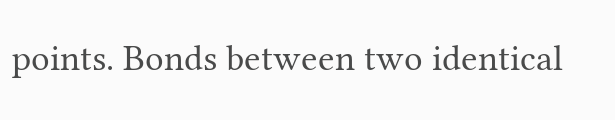points. Bonds between two identical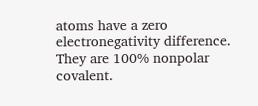atoms have a zero electronegativity difference. They are 100% nonpolar covalent.